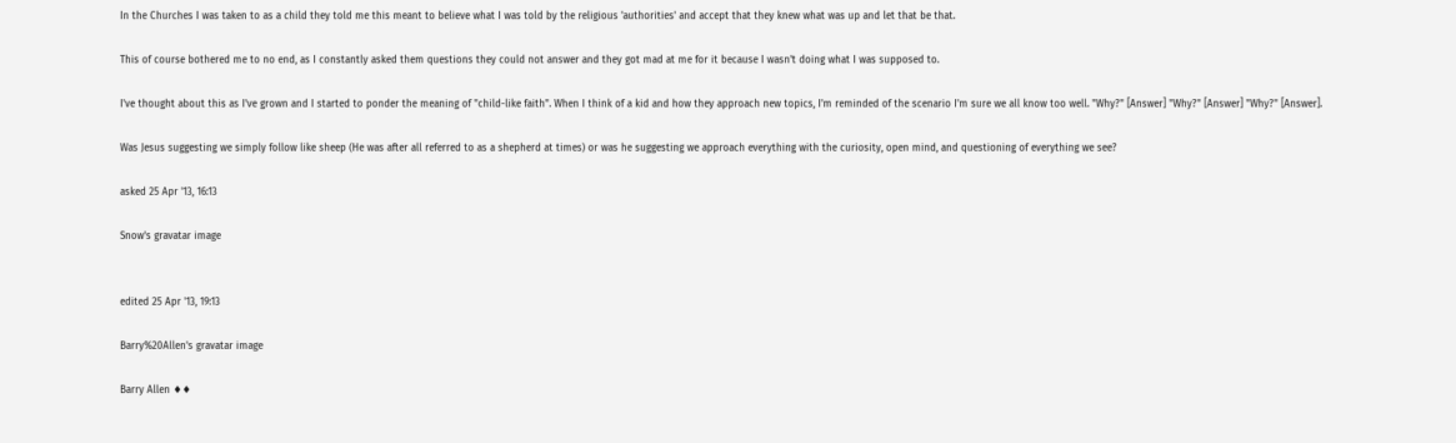In the Churches I was taken to as a child they told me this meant to believe what I was told by the religious 'authorities' and accept that they knew what was up and let that be that.

This of course bothered me to no end, as I constantly asked them questions they could not answer and they got mad at me for it because I wasn't doing what I was supposed to.

I've thought about this as I've grown and I started to ponder the meaning of "child-like faith". When I think of a kid and how they approach new topics, I'm reminded of the scenario I'm sure we all know too well. "Why?" [Answer] "Why?" [Answer] "Why?" [Answer].

Was Jesus suggesting we simply follow like sheep (He was after all referred to as a shepherd at times) or was he suggesting we approach everything with the curiosity, open mind, and questioning of everything we see?

asked 25 Apr '13, 16:13

Snow's gravatar image


edited 25 Apr '13, 19:13

Barry%20Allen's gravatar image

Barry Allen ♦♦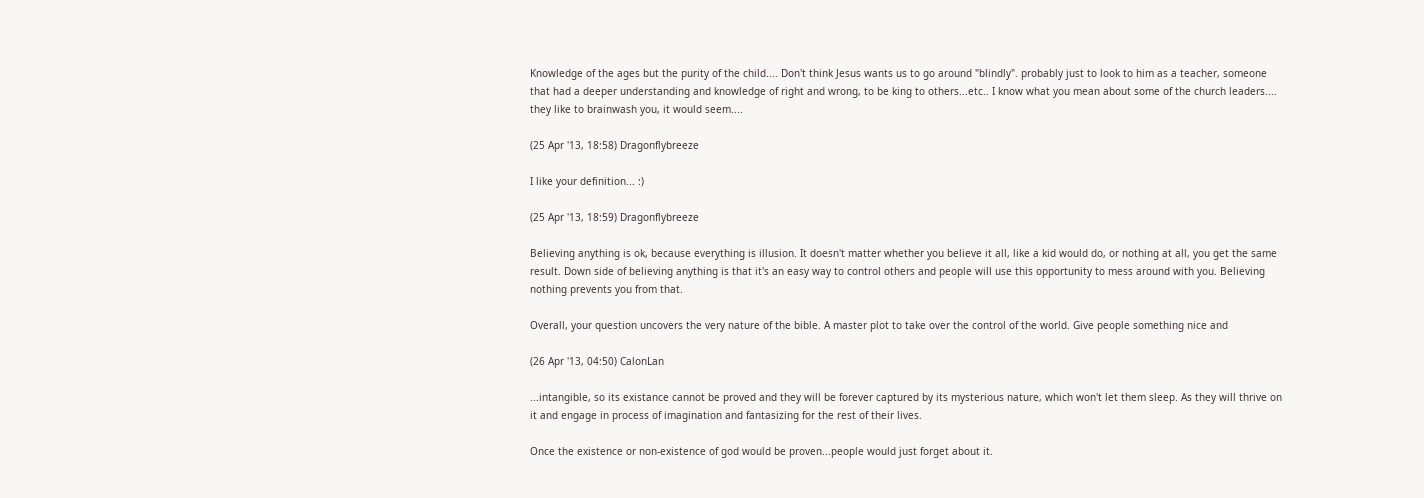Knowledge of the ages but the purity of the child.... Don't think Jesus wants us to go around "blindly". probably just to look to him as a teacher, someone that had a deeper understanding and knowledge of right and wrong, to be king to others...etc.. I know what you mean about some of the church leaders.... they like to brainwash you, it would seem....

(25 Apr '13, 18:58) Dragonflybreeze

I like your definition... :)

(25 Apr '13, 18:59) Dragonflybreeze

Believing anything is ok, because everything is illusion. It doesn't matter whether you believe it all, like a kid would do, or nothing at all, you get the same result. Down side of believing anything is that it's an easy way to control others and people will use this opportunity to mess around with you. Believing nothing prevents you from that.

Overall, your question uncovers the very nature of the bible. A master plot to take over the control of the world. Give people something nice and

(26 Apr '13, 04:50) CalonLan

...intangible, so its existance cannot be proved and they will be forever captured by its mysterious nature, which won't let them sleep. As they will thrive on it and engage in process of imagination and fantasizing for the rest of their lives.

Once the existence or non-existence of god would be proven...people would just forget about it.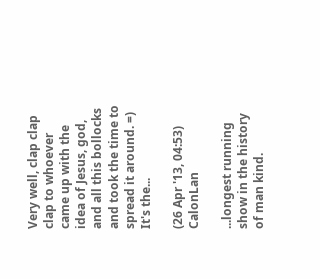Very well, clap clap clap to whoever came up with the idea of Jesus, god, and all this bollocks and took the time to spread it around. =) It's the...

(26 Apr '13, 04:53) CalonLan

...longest running show in the history of man kind.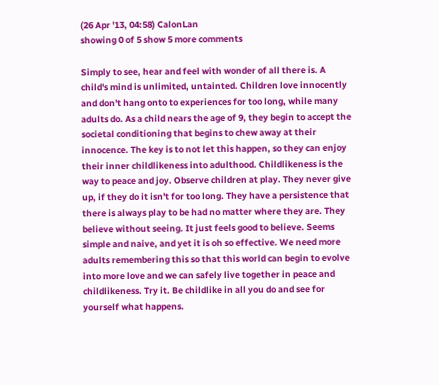(26 Apr '13, 04:58) CalonLan
showing 0 of 5 show 5 more comments

Simply to see, hear and feel with wonder of all there is. A child's mind is unlimited, untainted. Children love innocently and don't hang onto to experiences for too long, while many adults do. As a child nears the age of 9, they begin to accept the societal conditioning that begins to chew away at their innocence. The key is to not let this happen, so they can enjoy their inner childlikeness into adulthood. Childlikeness is the way to peace and joy. Observe children at play. They never give up, if they do it isn't for too long. They have a persistence that there is always play to be had no matter where they are. They believe without seeing. It just feels good to believe. Seems simple and naive, and yet it is oh so effective. We need more adults remembering this so that this world can begin to evolve into more love and we can safely live together in peace and childlikeness. Try it. Be childlike in all you do and see for yourself what happens.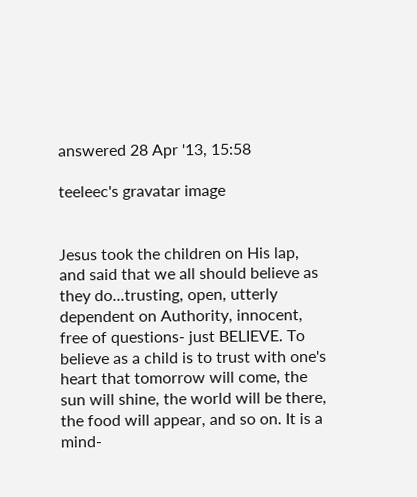answered 28 Apr '13, 15:58

teeleec's gravatar image


Jesus took the children on His lap, and said that we all should believe as they do...trusting, open, utterly dependent on Authority, innocent, free of questions- just BELIEVE. To believe as a child is to trust with one's heart that tomorrow will come, the sun will shine, the world will be there, the food will appear, and so on. It is a mind-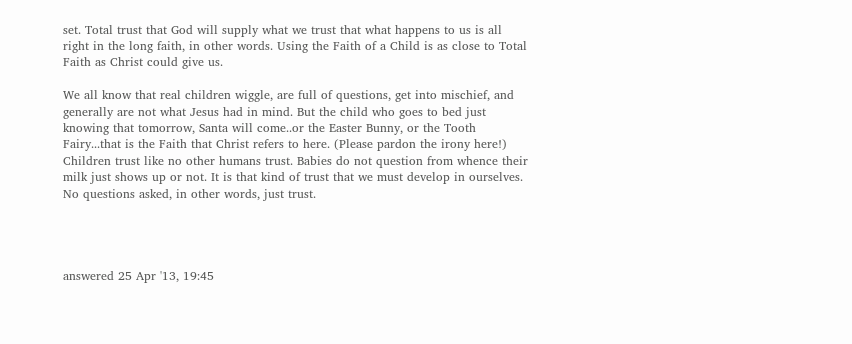set. Total trust that God will supply what we trust that what happens to us is all right in the long faith, in other words. Using the Faith of a Child is as close to Total Faith as Christ could give us.

We all know that real children wiggle, are full of questions, get into mischief, and generally are not what Jesus had in mind. But the child who goes to bed just knowing that tomorrow, Santa will come..or the Easter Bunny, or the Tooth Fairy...that is the Faith that Christ refers to here. (Please pardon the irony here!) Children trust like no other humans trust. Babies do not question from whence their milk just shows up or not. It is that kind of trust that we must develop in ourselves. No questions asked, in other words, just trust.




answered 25 Apr '13, 19:45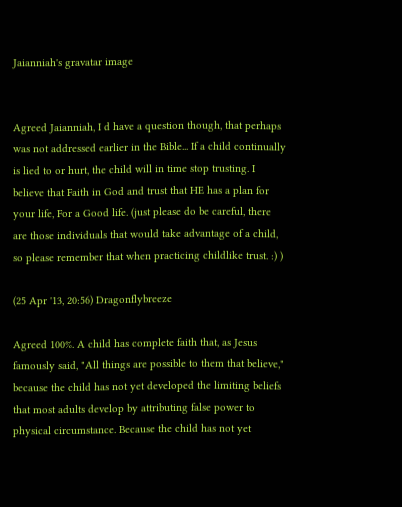Jaianniah's gravatar image


Agreed Jaianniah, I d have a question though, that perhaps was not addressed earlier in the Bible... If a child continually is lied to or hurt, the child will in time stop trusting. I believe that Faith in God and trust that HE has a plan for your life, For a Good life. (just please do be careful, there are those individuals that would take advantage of a child, so please remember that when practicing childlike trust. :) )

(25 Apr '13, 20:56) Dragonflybreeze

Agreed 100%. A child has complete faith that, as Jesus famously said, "All things are possible to them that believe," because the child has not yet developed the limiting beliefs that most adults develop by attributing false power to physical circumstance. Because the child has not yet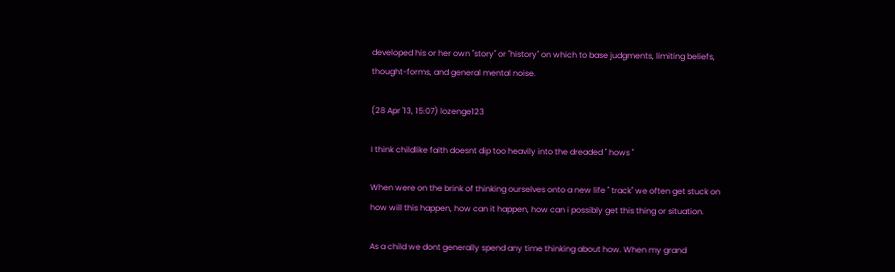developed his or her own "story" or "history" on which to base judgments, limiting beliefs, thought-forms, and general mental noise.

(28 Apr '13, 15:07) lozenge123

I think childlike faith doesnt dip too heavily into the dreaded " hows "

When were on the brink of thinking ourselves onto a new life " track" we often get stuck on how will this happen, how can it happen, how can i possibly get this thing or situation.

As a child we dont generally spend any time thinking about how. When my grand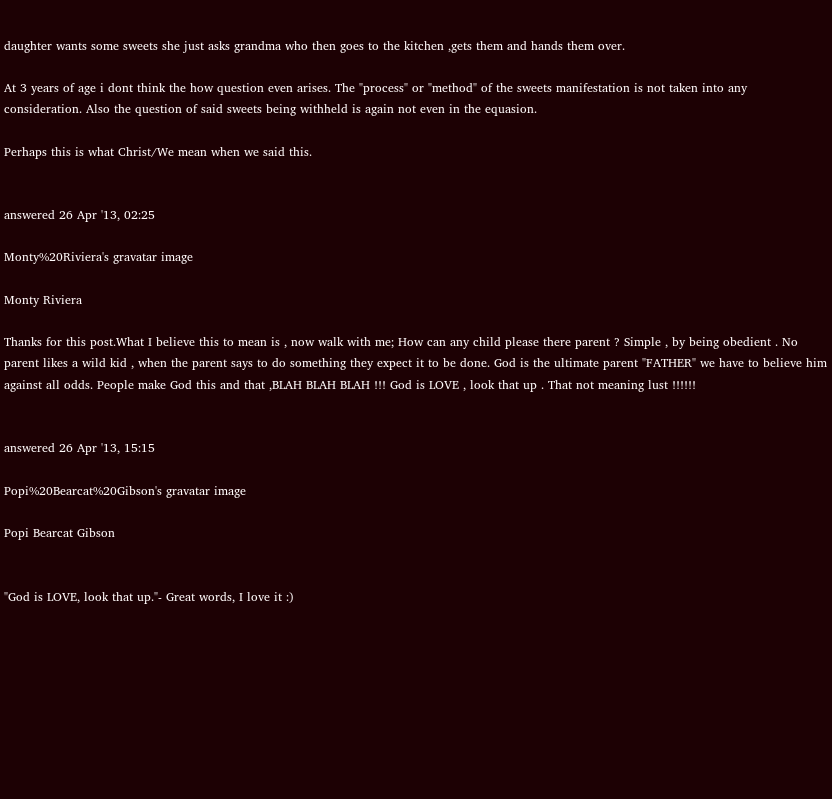daughter wants some sweets she just asks grandma who then goes to the kitchen ,gets them and hands them over.

At 3 years of age i dont think the how question even arises. The "process" or "method" of the sweets manifestation is not taken into any consideration. Also the question of said sweets being withheld is again not even in the equasion.

Perhaps this is what Christ/We mean when we said this.


answered 26 Apr '13, 02:25

Monty%20Riviera's gravatar image

Monty Riviera

Thanks for this post.What I believe this to mean is , now walk with me; How can any child please there parent ? Simple , by being obedient . No parent likes a wild kid , when the parent says to do something they expect it to be done. God is the ultimate parent "FATHER" we have to believe him against all odds. People make God this and that ,BLAH BLAH BLAH !!! God is LOVE , look that up . That not meaning lust !!!!!!


answered 26 Apr '13, 15:15

Popi%20Bearcat%20Gibson's gravatar image

Popi Bearcat Gibson


"God is LOVE, look that up."- Great words, I love it :)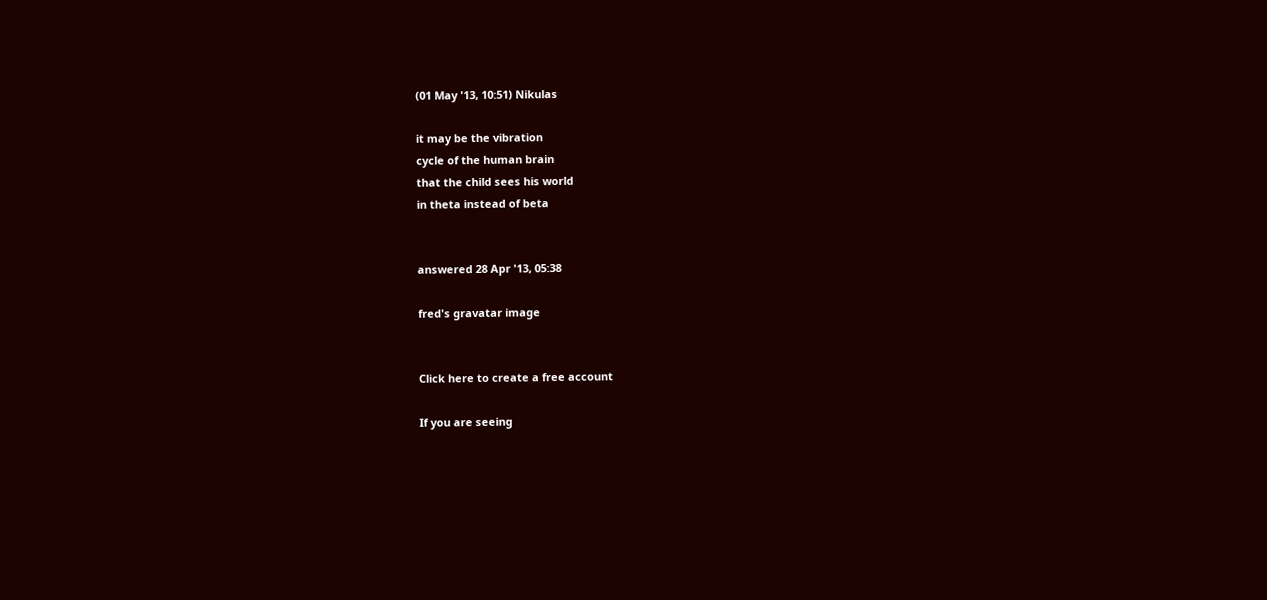(01 May '13, 10:51) Nikulas

it may be the vibration
cycle of the human brain
that the child sees his world
in theta instead of beta


answered 28 Apr '13, 05:38

fred's gravatar image


Click here to create a free account

If you are seeing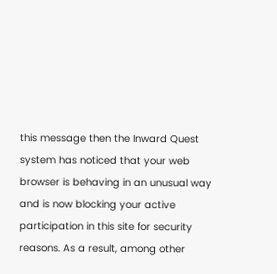this message then the Inward Quest system has noticed that your web browser is behaving in an unusual way and is now blocking your active participation in this site for security reasons. As a result, among other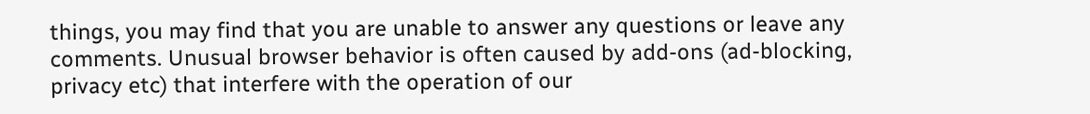things, you may find that you are unable to answer any questions or leave any comments. Unusual browser behavior is often caused by add-ons (ad-blocking, privacy etc) that interfere with the operation of our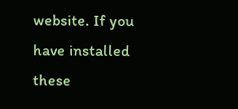website. If you have installed these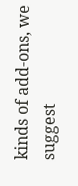kinds of add-ons, we suggest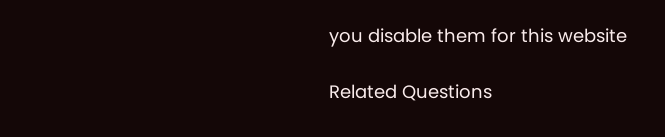you disable them for this website

Related Questions